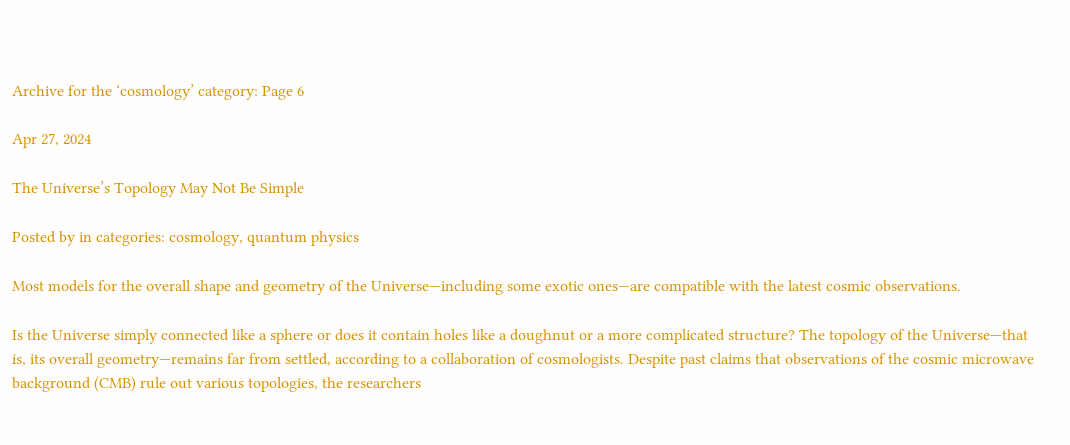Archive for the ‘cosmology’ category: Page 6

Apr 27, 2024

The Universe’s Topology May Not Be Simple

Posted by in categories: cosmology, quantum physics

Most models for the overall shape and geometry of the Universe—including some exotic ones—are compatible with the latest cosmic observations.

Is the Universe simply connected like a sphere or does it contain holes like a doughnut or a more complicated structure? The topology of the Universe—that is, its overall geometry—remains far from settled, according to a collaboration of cosmologists. Despite past claims that observations of the cosmic microwave background (CMB) rule out various topologies, the researchers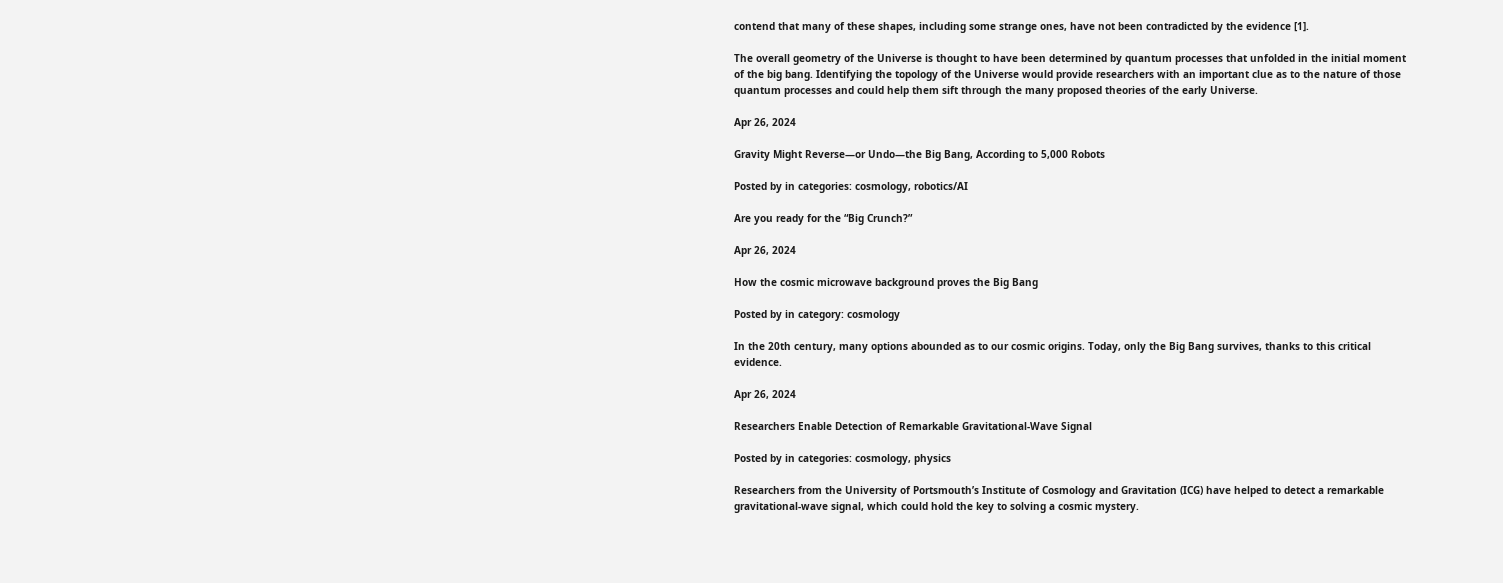contend that many of these shapes, including some strange ones, have not been contradicted by the evidence [1].

The overall geometry of the Universe is thought to have been determined by quantum processes that unfolded in the initial moment of the big bang. Identifying the topology of the Universe would provide researchers with an important clue as to the nature of those quantum processes and could help them sift through the many proposed theories of the early Universe.

Apr 26, 2024

Gravity Might Reverse—or Undo—the Big Bang, According to 5,000 Robots

Posted by in categories: cosmology, robotics/AI

Are you ready for the “Big Crunch?”

Apr 26, 2024

How the cosmic microwave background proves the Big Bang

Posted by in category: cosmology

In the 20th century, many options abounded as to our cosmic origins. Today, only the Big Bang survives, thanks to this critical evidence.

Apr 26, 2024

Researchers Enable Detection of Remarkable Gravitational-Wave Signal

Posted by in categories: cosmology, physics

Researchers from the University of Portsmouth’s Institute of Cosmology and Gravitation (ICG) have helped to detect a remarkable gravitational-wave signal, which could hold the key to solving a cosmic mystery.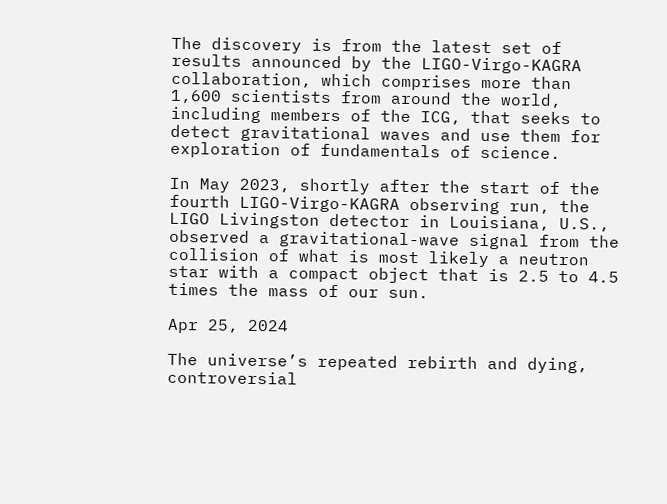The discovery is from the latest set of results announced by the LIGO-Virgo-KAGRA collaboration, which comprises more than 1,600 scientists from around the world, including members of the ICG, that seeks to detect gravitational waves and use them for exploration of fundamentals of science.

In May 2023, shortly after the start of the fourth LIGO-Virgo-KAGRA observing run, the LIGO Livingston detector in Louisiana, U.S., observed a gravitational-wave signal from the collision of what is most likely a neutron star with a compact object that is 2.5 to 4.5 times the mass of our sun.

Apr 25, 2024

The universe’s repeated rebirth and dying, controversial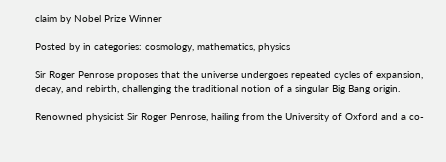claim by Nobel Prize Winner

Posted by in categories: cosmology, mathematics, physics

Sir Roger Penrose proposes that the universe undergoes repeated cycles of expansion, decay, and rebirth, challenging the traditional notion of a singular Big Bang origin.

Renowned physicist Sir Roger Penrose, hailing from the University of Oxford and a co-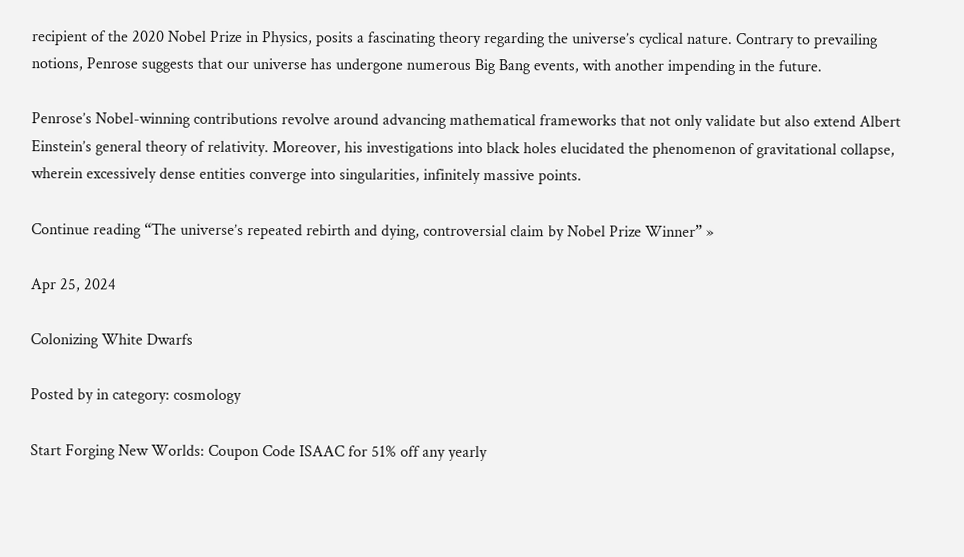recipient of the 2020 Nobel Prize in Physics, posits a fascinating theory regarding the universe’s cyclical nature. Contrary to prevailing notions, Penrose suggests that our universe has undergone numerous Big Bang events, with another impending in the future.

Penrose’s Nobel-winning contributions revolve around advancing mathematical frameworks that not only validate but also extend Albert Einstein’s general theory of relativity. Moreover, his investigations into black holes elucidated the phenomenon of gravitational collapse, wherein excessively dense entities converge into singularities, infinitely massive points.

Continue reading “The universe’s repeated rebirth and dying, controversial claim by Nobel Prize Winner” »

Apr 25, 2024

Colonizing White Dwarfs

Posted by in category: cosmology

Start Forging New Worlds: Coupon Code ISAAC for 51% off any yearly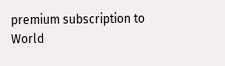premium subscription to World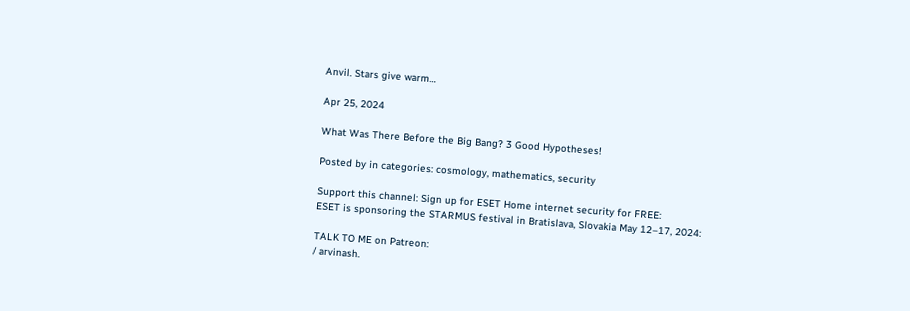Anvil. Stars give warm…

Apr 25, 2024

What Was There Before the Big Bang? 3 Good Hypotheses!

Posted by in categories: cosmology, mathematics, security

Support this channel: Sign up for ESET Home internet security for FREE:
ESET is sponsoring the STARMUS festival in Bratislava, Slovakia May 12–17, 2024:

TALK TO ME on Patreon:
/ arvinash.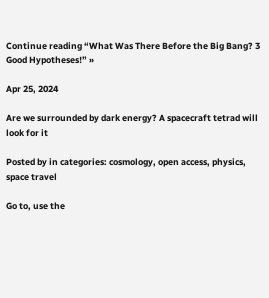Continue reading “What Was There Before the Big Bang? 3 Good Hypotheses!” »

Apr 25, 2024

Are we surrounded by dark energy? A spacecraft tetrad will look for it

Posted by in categories: cosmology, open access, physics, space travel

Go to, use the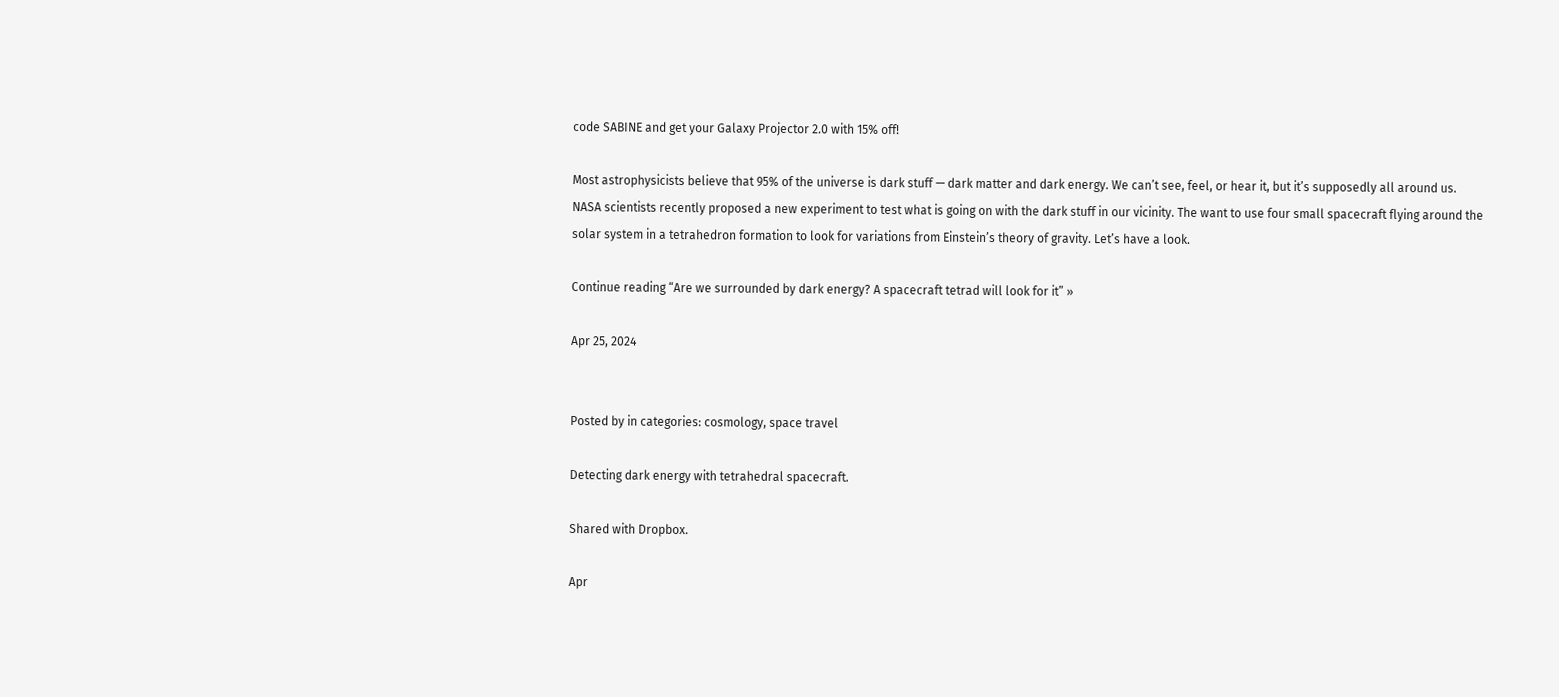code SABINE and get your Galaxy Projector 2.0 with 15% off!

Most astrophysicists believe that 95% of the universe is dark stuff — dark matter and dark energy. We can’t see, feel, or hear it, but it’s supposedly all around us. NASA scientists recently proposed a new experiment to test what is going on with the dark stuff in our vicinity. The want to use four small spacecraft flying around the solar system in a tetrahedron formation to look for variations from Einstein’s theory of gravity. Let’s have a look.

Continue reading “Are we surrounded by dark energy? A spacecraft tetrad will look for it” »

Apr 25, 2024


Posted by in categories: cosmology, space travel

Detecting dark energy with tetrahedral spacecraft.

Shared with Dropbox.

Apr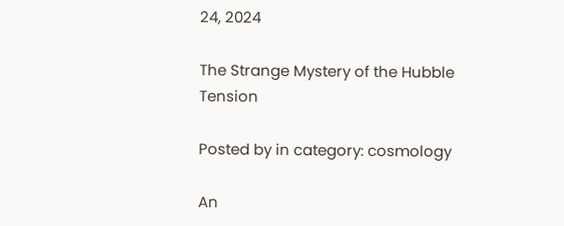24, 2024

The Strange Mystery of the Hubble Tension

Posted by in category: cosmology

An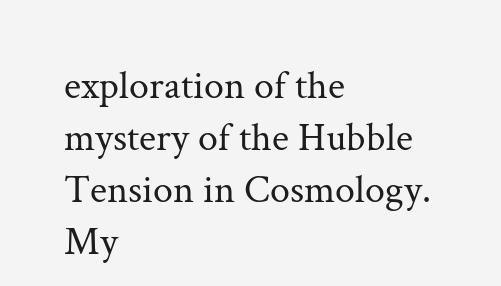exploration of the mystery of the Hubble Tension in Cosmology. My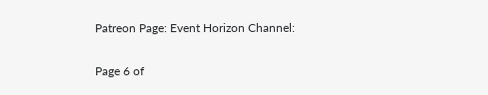Patreon Page: Event Horizon Channel:

Page 6 of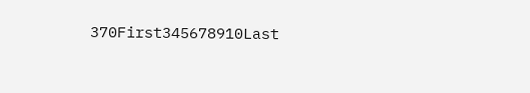370First345678910Last